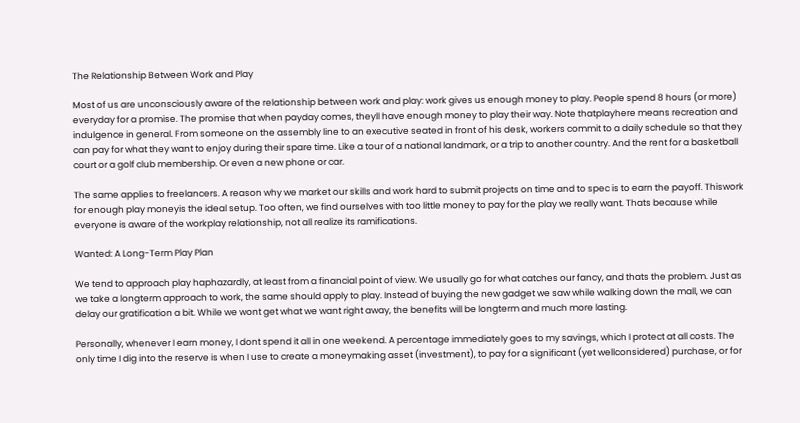The Relationship Between Work and Play

Most of us are unconsciously aware of the relationship between work and play: work gives us enough money to play. People spend 8 hours (or more) everyday for a promise. The promise that when payday comes, theyll have enough money to play their way. Note thatplayhere means recreation and indulgence in general. From someone on the assembly line to an executive seated in front of his desk, workers commit to a daily schedule so that they can pay for what they want to enjoy during their spare time. Like a tour of a national landmark, or a trip to another country. And the rent for a basketball court or a golf club membership. Or even a new phone or car.

The same applies to freelancers. A reason why we market our skills and work hard to submit projects on time and to spec is to earn the payoff. Thiswork for enough play moneyis the ideal setup. Too often, we find ourselves with too little money to pay for the play we really want. Thats because while everyone is aware of the workplay relationship, not all realize its ramifications.

Wanted: A Long-Term Play Plan

We tend to approach play haphazardly, at least from a financial point of view. We usually go for what catches our fancy, and thats the problem. Just as we take a longterm approach to work, the same should apply to play. Instead of buying the new gadget we saw while walking down the mall, we can delay our gratification a bit. While we wont get what we want right away, the benefits will be longterm and much more lasting.

Personally, whenever I earn money, I dont spend it all in one weekend. A percentage immediately goes to my savings, which I protect at all costs. The only time I dig into the reserve is when I use to create a moneymaking asset (investment), to pay for a significant (yet wellconsidered) purchase, or for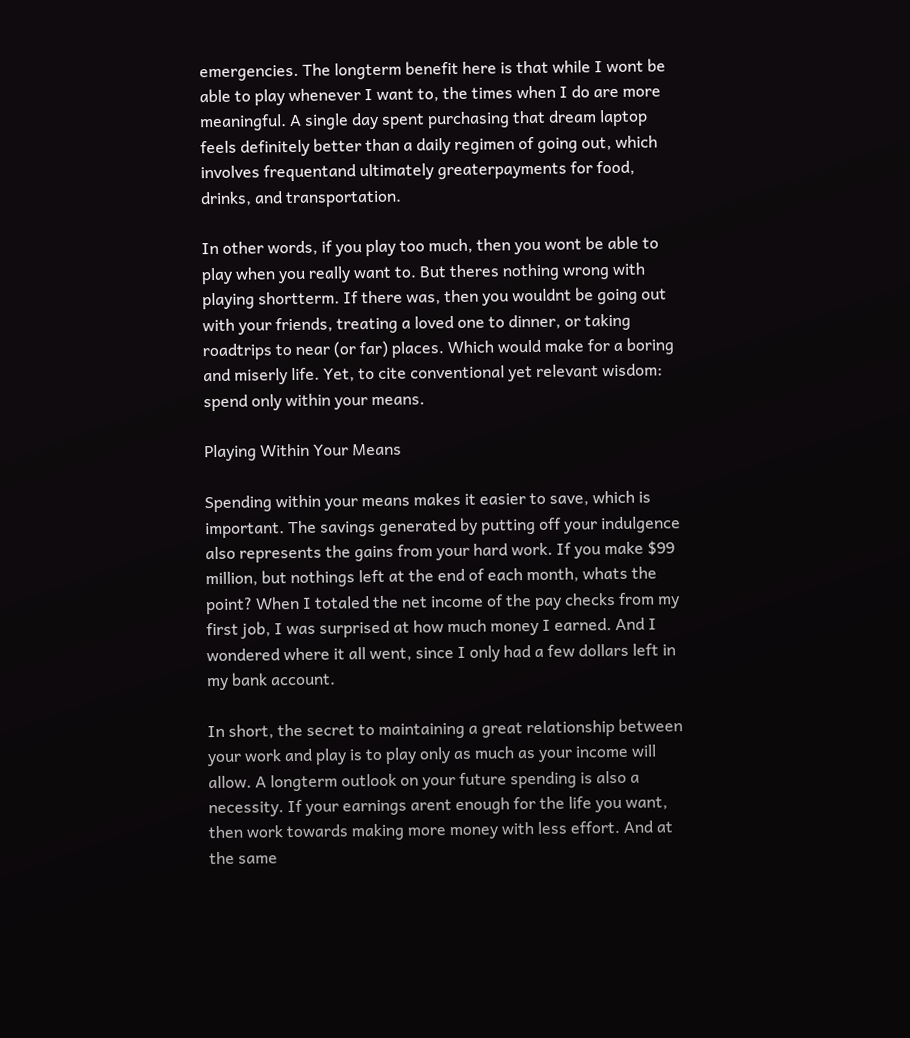emergencies. The longterm benefit here is that while I wont be able to play whenever I want to, the times when I do are more meaningful. A single day spent purchasing that dream laptop feels definitely better than a daily regimen of going out, which involves frequentand ultimately greaterpayments for food, drinks, and transportation.

In other words, if you play too much, then you wont be able to play when you really want to. But theres nothing wrong with playing shortterm. If there was, then you wouldnt be going out with your friends, treating a loved one to dinner, or taking roadtrips to near (or far) places. Which would make for a boring and miserly life. Yet, to cite conventional yet relevant wisdom: spend only within your means.

Playing Within Your Means

Spending within your means makes it easier to save, which is important. The savings generated by putting off your indulgence also represents the gains from your hard work. If you make $99 million, but nothings left at the end of each month, whats the point? When I totaled the net income of the pay checks from my first job, I was surprised at how much money I earned. And I wondered where it all went, since I only had a few dollars left in my bank account.

In short, the secret to maintaining a great relationship between your work and play is to play only as much as your income will allow. A longterm outlook on your future spending is also a necessity. If your earnings arent enough for the life you want, then work towards making more money with less effort. And at the same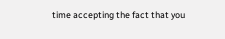time accepting the fact that you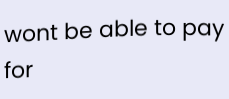wont be able to pay for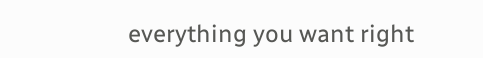everything you want right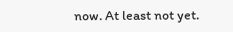now. At least not yet.